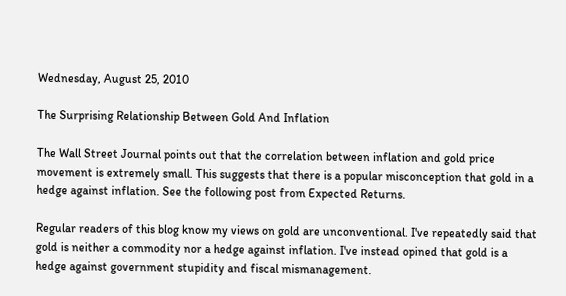Wednesday, August 25, 2010

The Surprising Relationship Between Gold And Inflation

The Wall Street Journal points out that the correlation between inflation and gold price movement is extremely small. This suggests that there is a popular misconception that gold in a hedge against inflation. See the following post from Expected Returns.

Regular readers of this blog know my views on gold are unconventional. I've repeatedly said that gold is neither a commodity nor a hedge against inflation. I've instead opined that gold is a hedge against government stupidity and fiscal mismanagement.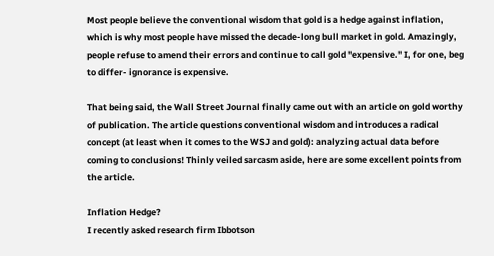Most people believe the conventional wisdom that gold is a hedge against inflation, which is why most people have missed the decade-long bull market in gold. Amazingly, people refuse to amend their errors and continue to call gold "expensive." I, for one, beg to differ- ignorance is expensive.

That being said, the Wall Street Journal finally came out with an article on gold worthy of publication. The article questions conventional wisdom and introduces a radical concept (at least when it comes to the WSJ and gold): analyzing actual data before coming to conclusions! Thinly veiled sarcasm aside, here are some excellent points from the article.

Inflation Hedge?
I recently asked research firm Ibbotson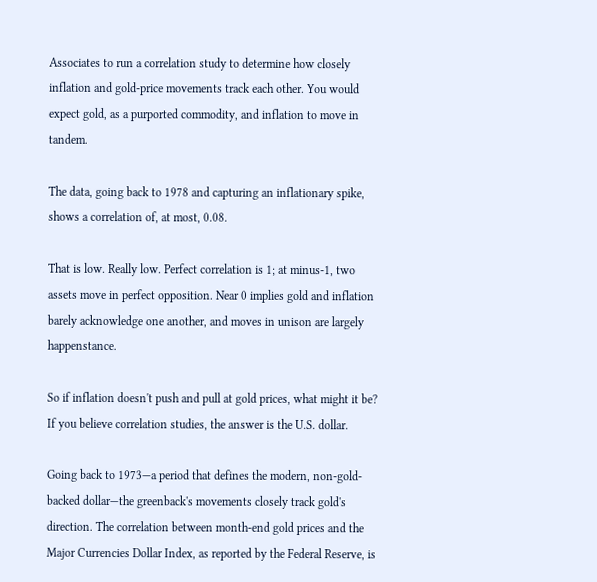Associates to run a correlation study to determine how closely inflation and gold-price movements track each other. You would expect gold, as a purported commodity, and inflation to move in tandem.

The data, going back to 1978 and capturing an inflationary spike, shows a correlation of, at most, 0.08.

That is low. Really low. Perfect correlation is 1; at minus-1, two assets move in perfect opposition. Near 0 implies gold and inflation barely acknowledge one another, and moves in unison are largely happenstance.

So if inflation doesn't push and pull at gold prices, what might it be? If you believe correlation studies, the answer is the U.S. dollar.

Going back to 1973—a period that defines the modern, non-gold-backed dollar—the greenback's movements closely track gold's direction. The correlation between month-end gold prices and the Major Currencies Dollar Index, as reported by the Federal Reserve, is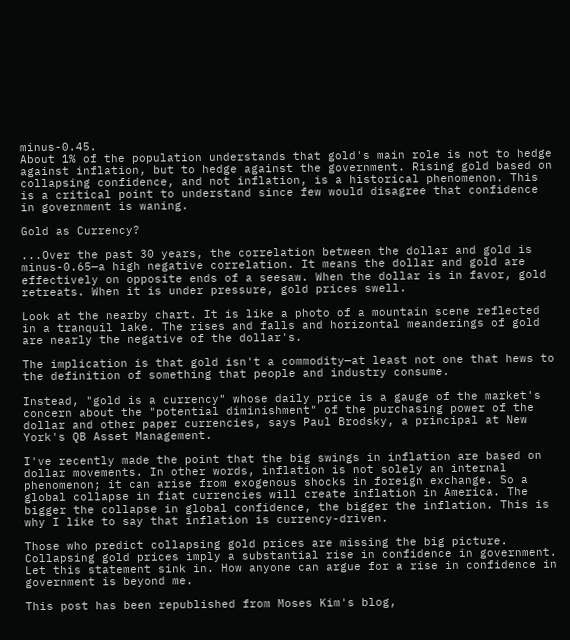minus-0.45.
About 1% of the population understands that gold's main role is not to hedge against inflation, but to hedge against the government. Rising gold based on collapsing confidence, and not inflation, is a historical phenomenon. This is a critical point to understand since few would disagree that confidence in government is waning.

Gold as Currency?

...Over the past 30 years, the correlation between the dollar and gold is minus-0.65—a high negative correlation. It means the dollar and gold are effectively on opposite ends of a seesaw. When the dollar is in favor, gold retreats. When it is under pressure, gold prices swell.

Look at the nearby chart. It is like a photo of a mountain scene reflected in a tranquil lake. The rises and falls and horizontal meanderings of gold are nearly the negative of the dollar's.

The implication is that gold isn't a commodity—at least not one that hews to the definition of something that people and industry consume.

Instead, "gold is a currency" whose daily price is a gauge of the market's concern about the "potential diminishment" of the purchasing power of the dollar and other paper currencies, says Paul Brodsky, a principal at New York's QB Asset Management.

I've recently made the point that the big swings in inflation are based on dollar movements. In other words, inflation is not solely an internal phenomenon; it can arise from exogenous shocks in foreign exchange. So a global collapse in fiat currencies will create inflation in America. The bigger the collapse in global confidence, the bigger the inflation. This is why I like to say that inflation is currency-driven.

Those who predict collapsing gold prices are missing the big picture. Collapsing gold prices imply a substantial rise in confidence in government. Let this statement sink in. How anyone can argue for a rise in confidence in government is beyond me.

This post has been republished from Moses Kim's blog,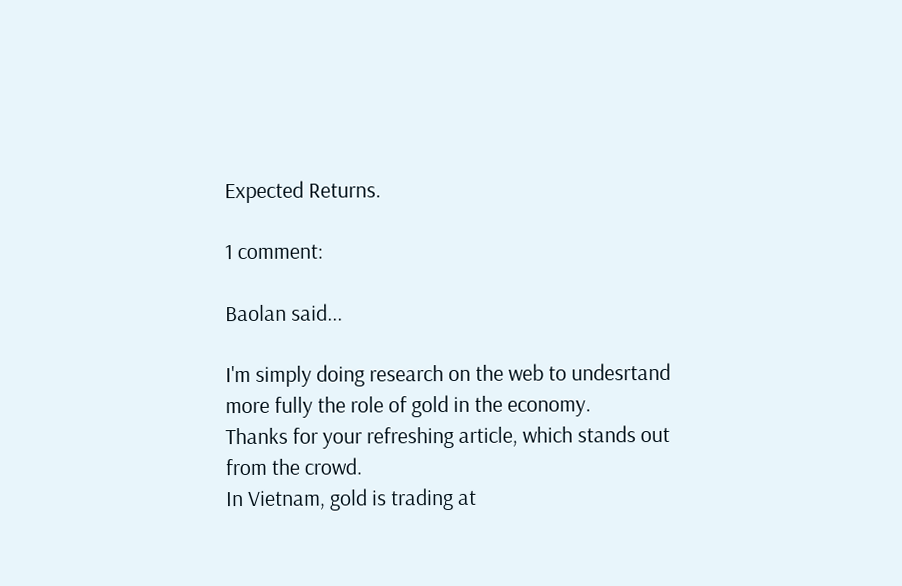Expected Returns.

1 comment:

Baolan said...

I'm simply doing research on the web to undesrtand more fully the role of gold in the economy.
Thanks for your refreshing article, which stands out from the crowd.
In Vietnam, gold is trading at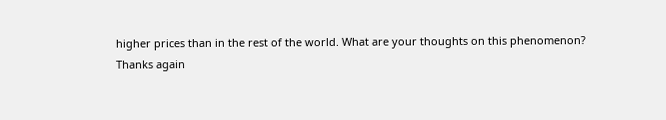higher prices than in the rest of the world. What are your thoughts on this phenomenon?
Thanks again